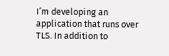I’m developing an application that runs over TLS. In addition to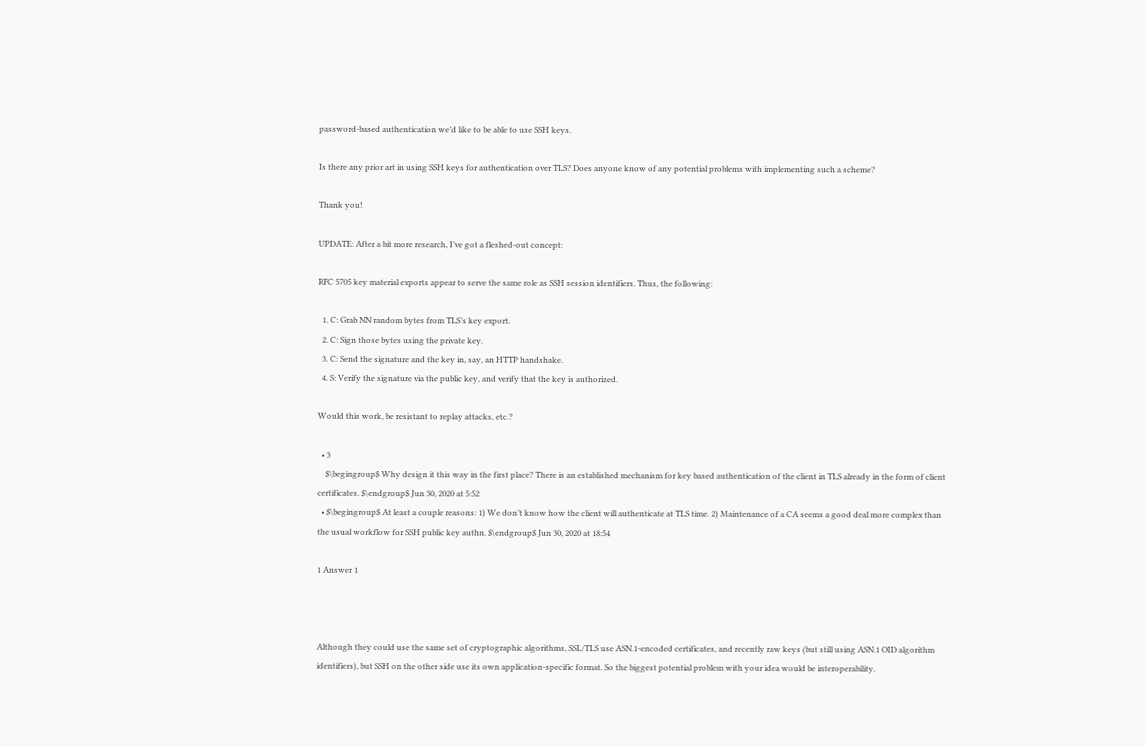password-based authentication we’d like to be able to use SSH keys.

Is there any prior art in using SSH keys for authentication over TLS? Does anyone know of any potential problems with implementing such a scheme?

Thank you!

UPDATE: After a bit more research, I’ve got a fleshed-out concept:

RFC 5705 key material exports appear to serve the same role as SSH session identifiers. Thus, the following:

  1. C: Grab NN random bytes from TLS’s key export.
  2. C: Sign those bytes using the private key.
  3. C: Send the signature and the key in, say, an HTTP handshake.
  4. S: Verify the signature via the public key, and verify that the key is authorized.

Would this work, be resistant to replay attacks, etc.?

  • 3
    $\begingroup$ Why design it this way in the first place? There is an established mechanism for key based authentication of the client in TLS already in the form of client certificates. $\endgroup$ Jun 30, 2020 at 5:52
  • $\begingroup$ At least a couple reasons: 1) We don’t know how the client will authenticate at TLS time. 2) Maintenance of a CA seems a good deal more complex than the usual workflow for SSH public key authn. $\endgroup$ Jun 30, 2020 at 18:54

1 Answer 1



Although they could use the same set of cryptographic algorithms, SSL/TLS use ASN.1-encoded certificates, and recently raw keys (but still using ASN.1 OID algorithm identifiers), but SSH on the other side use its own application-specific format. So the biggest potential problem with your idea would be interoperability.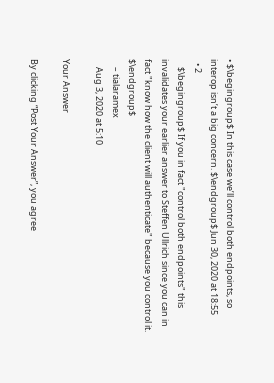• $\begingroup$ In this case we’ll control both endpoints, so interop isn’t a big concern. $\endgroup$ Jun 30, 2020 at 18:55
  • 2
    $\begingroup$ If you in fact "control both endpoints" this invalidates your earlier answer to Steffen Ullrich since you can in fact "know how the client will authenticate" because you control it. $\endgroup$
    – tialaramex
    Aug 3, 2020 at 5:10

Your Answer

By clicking “Post Your Answer”, you agree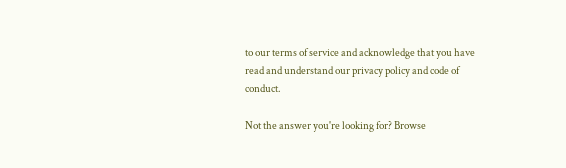to our terms of service and acknowledge that you have read and understand our privacy policy and code of conduct.

Not the answer you're looking for? Browse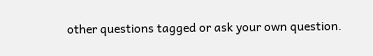other questions tagged or ask your own question.